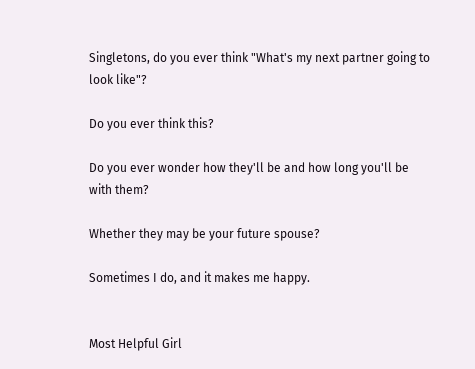Singletons, do you ever think "What's my next partner going to look like"?

Do you ever think this?

Do you ever wonder how they'll be and how long you'll be with them?

Whether they may be your future spouse?

Sometimes I do, and it makes me happy.


Most Helpful Girl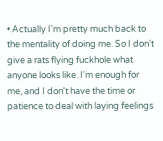• Actually I'm pretty much back to the mentality of doing me. So I don't give a rats flying fuckhole what anyone looks like. I'm enough for me, and I don't have the time or patience to deal with laying feelings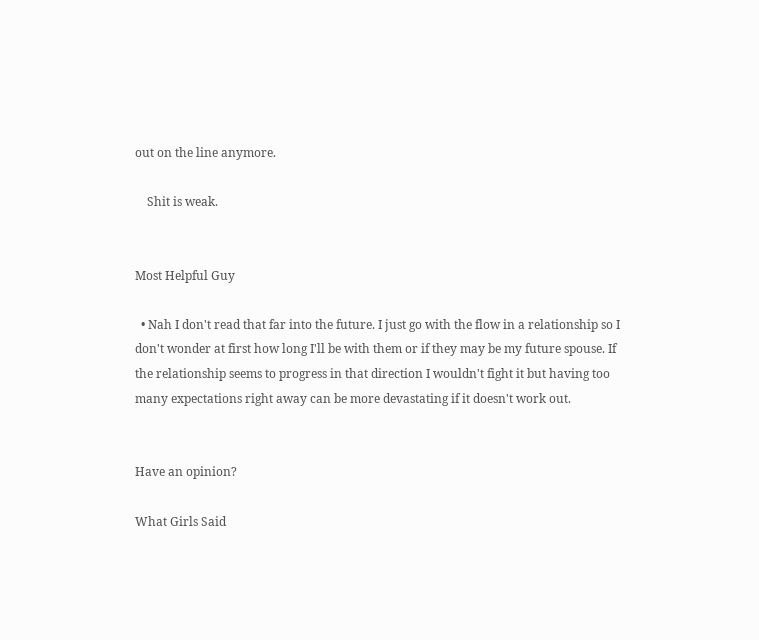out on the line anymore.

    Shit is weak.


Most Helpful Guy

  • Nah I don't read that far into the future. I just go with the flow in a relationship so I don't wonder at first how long I'll be with them or if they may be my future spouse. If the relationship seems to progress in that direction I wouldn't fight it but having too many expectations right away can be more devastating if it doesn't work out.


Have an opinion?

What Girls Said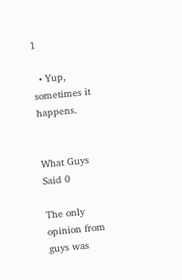1

  • Yup, sometimes it happens.


What Guys Said 0

The only opinion from guys was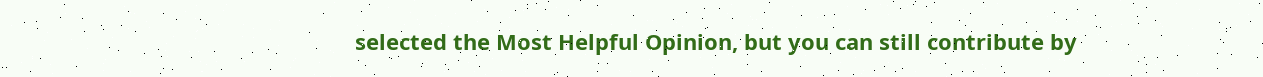selected the Most Helpful Opinion, but you can still contribute by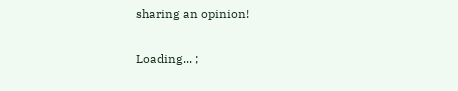sharing an opinion!

Loading... ;